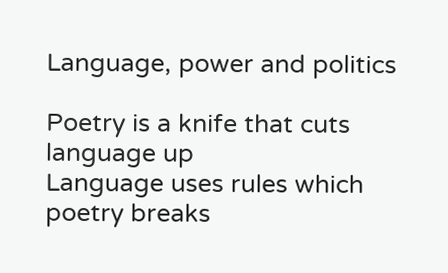Language, power and politics

Poetry is a knife that cuts language up
Language uses rules which poetry breaks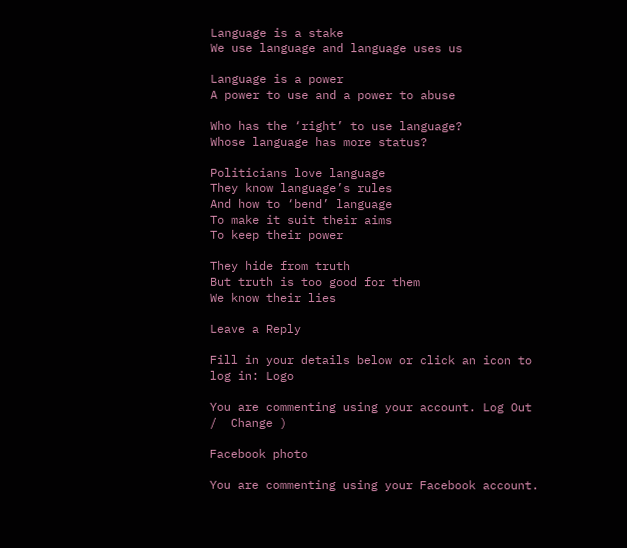Language is a stake
We use language and language uses us

Language is a power
A power to use and a power to abuse

Who has the ‘right’ to use language?
Whose language has more status?

Politicians love language
They know language’s rules
And how to ‘bend’ language
To make it suit their aims
To keep their power

They hide from truth
But truth is too good for them
We know their lies

Leave a Reply

Fill in your details below or click an icon to log in: Logo

You are commenting using your account. Log Out /  Change )

Facebook photo

You are commenting using your Facebook account.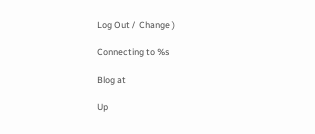Log Out /  Change )

Connecting to %s

Blog at

Up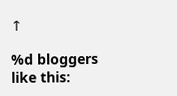↑

%d bloggers like this: